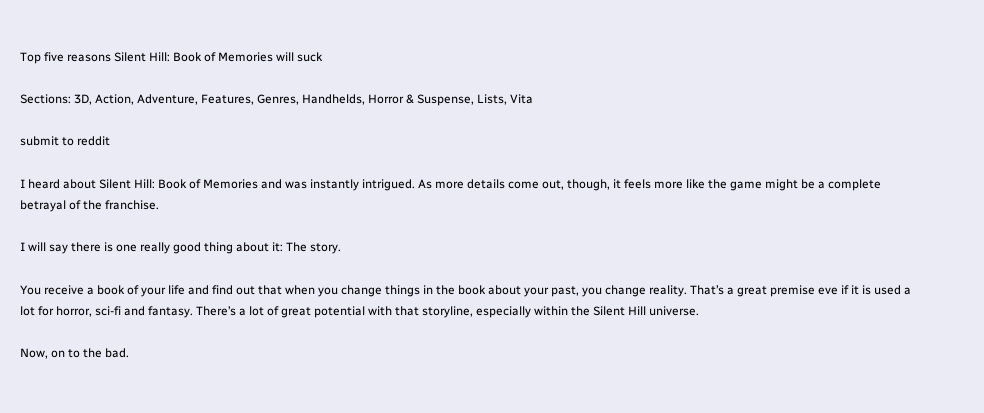Top five reasons Silent Hill: Book of Memories will suck

Sections: 3D, Action, Adventure, Features, Genres, Handhelds, Horror & Suspense, Lists, Vita

submit to reddit

I heard about Silent Hill: Book of Memories and was instantly intrigued. As more details come out, though, it feels more like the game might be a complete betrayal of the franchise.

I will say there is one really good thing about it: The story.

You receive a book of your life and find out that when you change things in the book about your past, you change reality. That’s a great premise eve if it is used a lot for horror, sci-fi and fantasy. There’s a lot of great potential with that storyline, especially within the Silent Hill universe.

Now, on to the bad.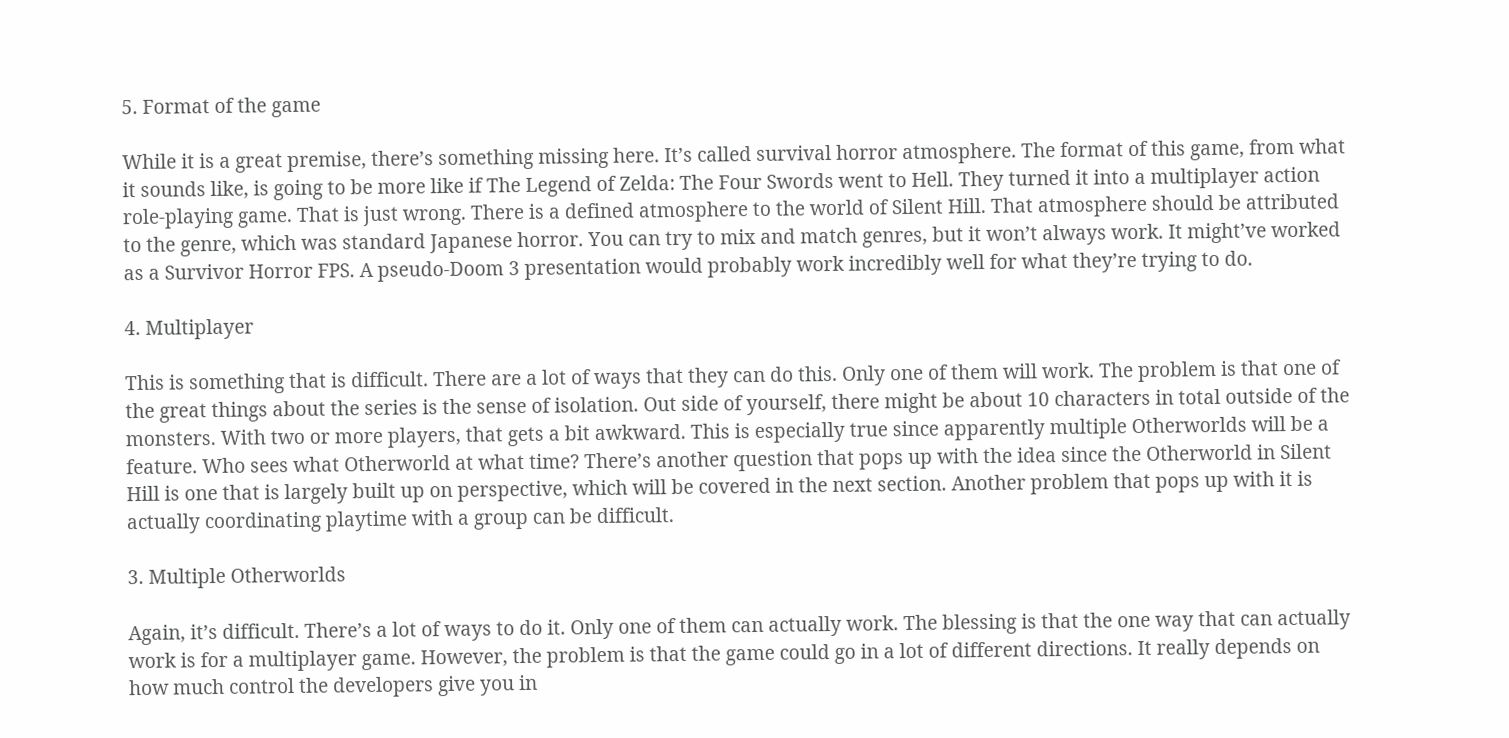5. Format of the game

While it is a great premise, there’s something missing here. It’s called survival horror atmosphere. The format of this game, from what it sounds like, is going to be more like if The Legend of Zelda: The Four Swords went to Hell. They turned it into a multiplayer action role-playing game. That is just wrong. There is a defined atmosphere to the world of Silent Hill. That atmosphere should be attributed to the genre, which was standard Japanese horror. You can try to mix and match genres, but it won’t always work. It might’ve worked as a Survivor Horror FPS. A pseudo-Doom 3 presentation would probably work incredibly well for what they’re trying to do.

4. Multiplayer

This is something that is difficult. There are a lot of ways that they can do this. Only one of them will work. The problem is that one of the great things about the series is the sense of isolation. Out side of yourself, there might be about 10 characters in total outside of the monsters. With two or more players, that gets a bit awkward. This is especially true since apparently multiple Otherworlds will be a feature. Who sees what Otherworld at what time? There’s another question that pops up with the idea since the Otherworld in Silent Hill is one that is largely built up on perspective, which will be covered in the next section. Another problem that pops up with it is actually coordinating playtime with a group can be difficult.

3. Multiple Otherworlds

Again, it’s difficult. There’s a lot of ways to do it. Only one of them can actually work. The blessing is that the one way that can actually work is for a multiplayer game. However, the problem is that the game could go in a lot of different directions. It really depends on how much control the developers give you in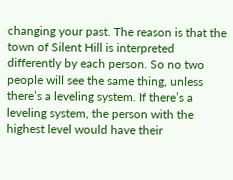changing your past. The reason is that the town of Silent Hill is interpreted differently by each person. So no two people will see the same thing, unless there’s a leveling system. If there’s a leveling system, the person with the highest level would have their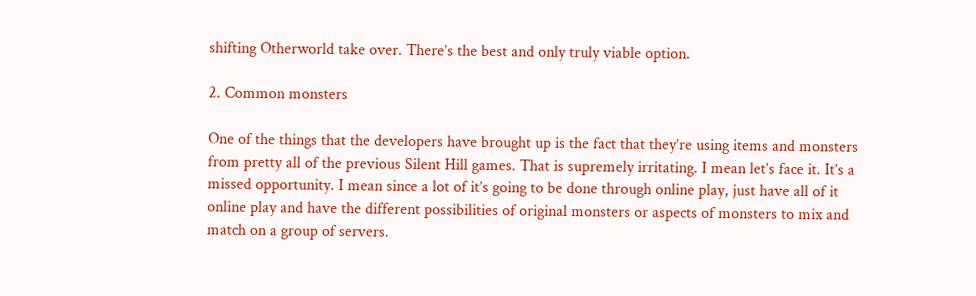shifting Otherworld take over. There’s the best and only truly viable option.

2. Common monsters

One of the things that the developers have brought up is the fact that they’re using items and monsters from pretty all of the previous Silent Hill games. That is supremely irritating. I mean let’s face it. It’s a missed opportunity. I mean since a lot of it’s going to be done through online play, just have all of it online play and have the different possibilities of original monsters or aspects of monsters to mix and match on a group of servers.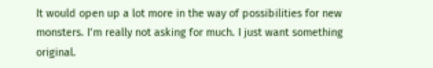It would open up a lot more in the way of possibilities for new monsters. I’m really not asking for much. I just want something original.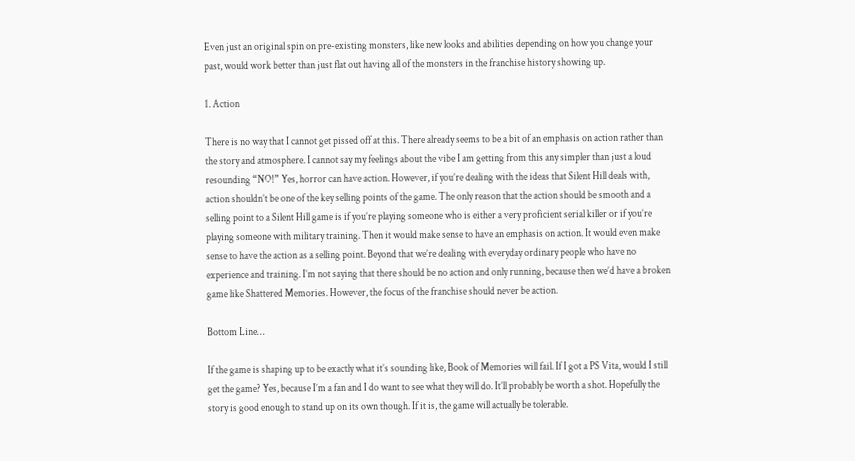Even just an original spin on pre-existing monsters, like new looks and abilities depending on how you change your past, would work better than just flat out having all of the monsters in the franchise history showing up.

1. Action

There is no way that I cannot get pissed off at this. There already seems to be a bit of an emphasis on action rather than the story and atmosphere. I cannot say my feelings about the vibe I am getting from this any simpler than just a loud resounding “NO!” Yes, horror can have action. However, if you’re dealing with the ideas that Silent Hill deals with, action shouldn’t be one of the key selling points of the game. The only reason that the action should be smooth and a selling point to a Silent Hill game is if you’re playing someone who is either a very proficient serial killer or if you’re playing someone with military training. Then it would make sense to have an emphasis on action. It would even make sense to have the action as a selling point. Beyond that we’re dealing with everyday ordinary people who have no experience and training. I’m not saying that there should be no action and only running, because then we’d have a broken game like Shattered Memories. However, the focus of the franchise should never be action.

Bottom Line…

If the game is shaping up to be exactly what it’s sounding like, Book of Memories will fail. If I got a PS Vita, would I still get the game? Yes, because I’m a fan and I do want to see what they will do. It’ll probably be worth a shot. Hopefully the story is good enough to stand up on its own though. If it is, the game will actually be tolerable.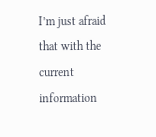I’m just afraid that with the current information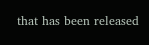that has been released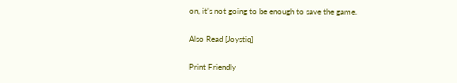on, it’s not going to be enough to save the game.

Also Read [Joystiq]

Print Friendly